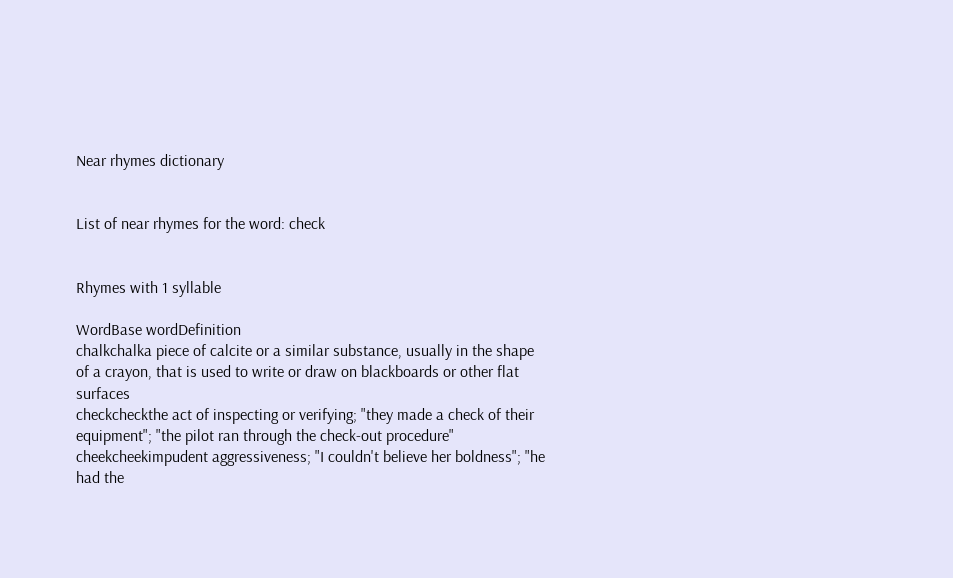Near rhymes dictionary


List of near rhymes for the word: check


Rhymes with 1 syllable

WordBase wordDefinition
chalkchalka piece of calcite or a similar substance, usually in the shape of a crayon, that is used to write or draw on blackboards or other flat surfaces
checkcheckthe act of inspecting or verifying; "they made a check of their equipment"; "the pilot ran through the check-out procedure"
cheekcheekimpudent aggressiveness; "I couldn't believe her boldness"; "he had the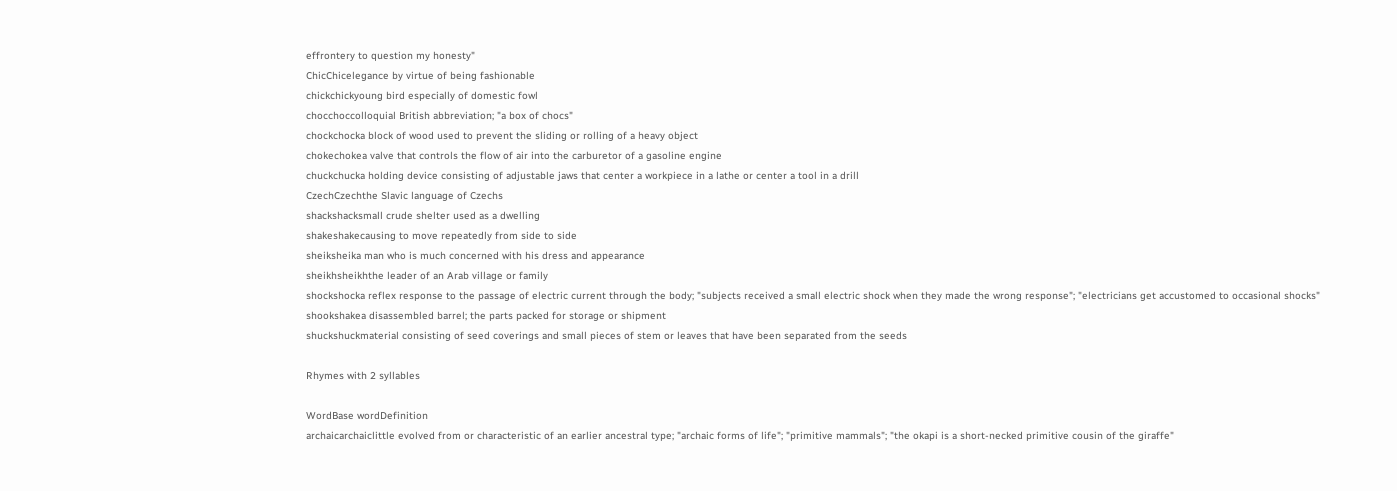effrontery to question my honesty"
ChicChicelegance by virtue of being fashionable
chickchickyoung bird especially of domestic fowl
chocchoccolloquial British abbreviation; "a box of chocs"
chockchocka block of wood used to prevent the sliding or rolling of a heavy object
chokechokea valve that controls the flow of air into the carburetor of a gasoline engine
chuckchucka holding device consisting of adjustable jaws that center a workpiece in a lathe or center a tool in a drill
CzechCzechthe Slavic language of Czechs
shackshacksmall crude shelter used as a dwelling
shakeshakecausing to move repeatedly from side to side
sheiksheika man who is much concerned with his dress and appearance
sheikhsheikhthe leader of an Arab village or family
shockshocka reflex response to the passage of electric current through the body; "subjects received a small electric shock when they made the wrong response"; "electricians get accustomed to occasional shocks"
shookshakea disassembled barrel; the parts packed for storage or shipment
shuckshuckmaterial consisting of seed coverings and small pieces of stem or leaves that have been separated from the seeds

Rhymes with 2 syllables

WordBase wordDefinition
archaicarchaiclittle evolved from or characteristic of an earlier ancestral type; "archaic forms of life"; "primitive mammals"; "the okapi is a short-necked primitive cousin of the giraffe"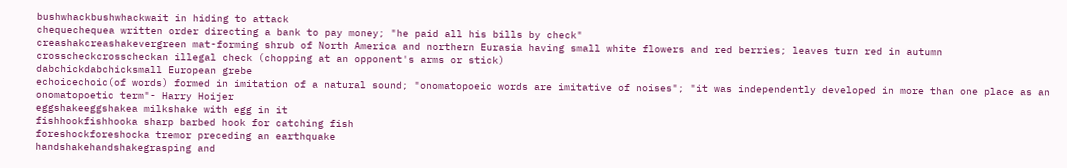bushwhackbushwhackwait in hiding to attack
chequechequea written order directing a bank to pay money; "he paid all his bills by check"
creashakcreashakevergreen mat-forming shrub of North America and northern Eurasia having small white flowers and red berries; leaves turn red in autumn
crosscheckcrosscheckan illegal check (chopping at an opponent's arms or stick)
dabchickdabchicksmall European grebe
echoicechoic(of words) formed in imitation of a natural sound; "onomatopoeic words are imitative of noises"; "it was independently developed in more than one place as an onomatopoetic term"- Harry Hoijer
eggshakeeggshakea milkshake with egg in it
fishhookfishhooka sharp barbed hook for catching fish
foreshockforeshocka tremor preceding an earthquake
handshakehandshakegrasping and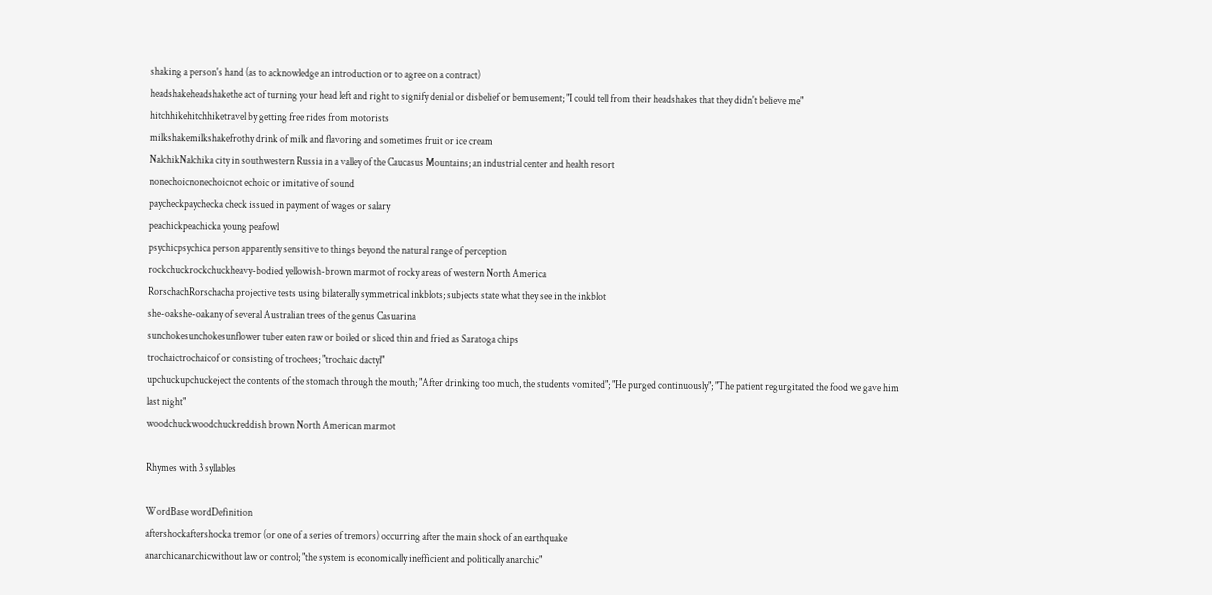shaking a person's hand (as to acknowledge an introduction or to agree on a contract)
headshakeheadshakethe act of turning your head left and right to signify denial or disbelief or bemusement; "I could tell from their headshakes that they didn't believe me"
hitchhikehitchhiketravel by getting free rides from motorists
milkshakemilkshakefrothy drink of milk and flavoring and sometimes fruit or ice cream
NalchikNalchika city in southwestern Russia in a valley of the Caucasus Mountains; an industrial center and health resort
nonechoicnonechoicnot echoic or imitative of sound
paycheckpaychecka check issued in payment of wages or salary
peachickpeachicka young peafowl
psychicpsychica person apparently sensitive to things beyond the natural range of perception
rockchuckrockchuckheavy-bodied yellowish-brown marmot of rocky areas of western North America
RorschachRorschacha projective tests using bilaterally symmetrical inkblots; subjects state what they see in the inkblot
she-oakshe-oakany of several Australian trees of the genus Casuarina
sunchokesunchokesunflower tuber eaten raw or boiled or sliced thin and fried as Saratoga chips
trochaictrochaicof or consisting of trochees; "trochaic dactyl"
upchuckupchuckeject the contents of the stomach through the mouth; "After drinking too much, the students vomited"; "He purged continuously"; "The patient regurgitated the food we gave him last night"
woodchuckwoodchuckreddish brown North American marmot

Rhymes with 3 syllables

WordBase wordDefinition
aftershockaftershocka tremor (or one of a series of tremors) occurring after the main shock of an earthquake
anarchicanarchicwithout law or control; "the system is economically inefficient and politically anarchic"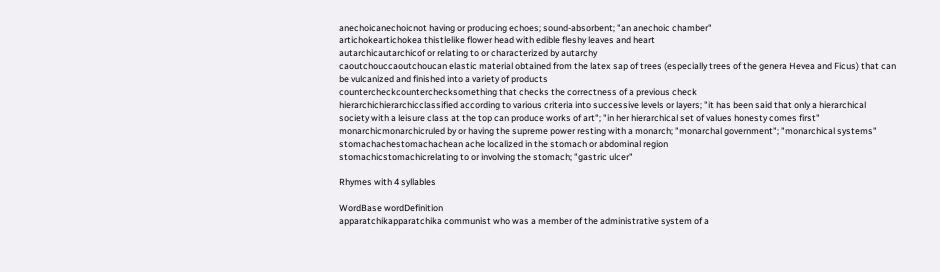anechoicanechoicnot having or producing echoes; sound-absorbent; "an anechoic chamber"
artichokeartichokea thistlelike flower head with edible fleshy leaves and heart
autarchicautarchicof or relating to or characterized by autarchy
caoutchouccaoutchoucan elastic material obtained from the latex sap of trees (especially trees of the genera Hevea and Ficus) that can be vulcanized and finished into a variety of products
countercheckcounterchecksomething that checks the correctness of a previous check
hierarchichierarchicclassified according to various criteria into successive levels or layers; "it has been said that only a hierarchical society with a leisure class at the top can produce works of art"; "in her hierarchical set of values honesty comes first"
monarchicmonarchicruled by or having the supreme power resting with a monarch; "monarchal government"; "monarchical systems"
stomachachestomachachean ache localized in the stomach or abdominal region
stomachicstomachicrelating to or involving the stomach; "gastric ulcer"

Rhymes with 4 syllables

WordBase wordDefinition
apparatchikapparatchika communist who was a member of the administrative system of a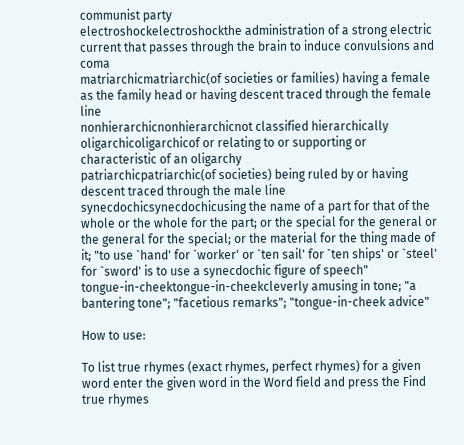communist party
electroshockelectroshockthe administration of a strong electric current that passes through the brain to induce convulsions and coma
matriarchicmatriarchic(of societies or families) having a female as the family head or having descent traced through the female line
nonhierarchicnonhierarchicnot classified hierarchically
oligarchicoligarchicof or relating to or supporting or characteristic of an oligarchy
patriarchicpatriarchic(of societies) being ruled by or having descent traced through the male line
synecdochicsynecdochicusing the name of a part for that of the whole or the whole for the part; or the special for the general or the general for the special; or the material for the thing made of it; "to use `hand' for `worker' or `ten sail' for `ten ships' or `steel' for `sword' is to use a synecdochic figure of speech"
tongue-in-cheektongue-in-cheekcleverly amusing in tone; "a bantering tone"; "facetious remarks"; "tongue-in-cheek advice"

How to use:

To list true rhymes (exact rhymes, perfect rhymes) for a given word enter the given word in the Word field and press the Find true rhymes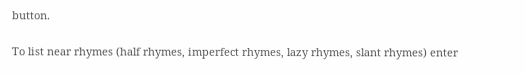button.

To list near rhymes (half rhymes, imperfect rhymes, lazy rhymes, slant rhymes) enter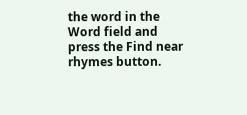the word in the Word field and press the Find near rhymes button.